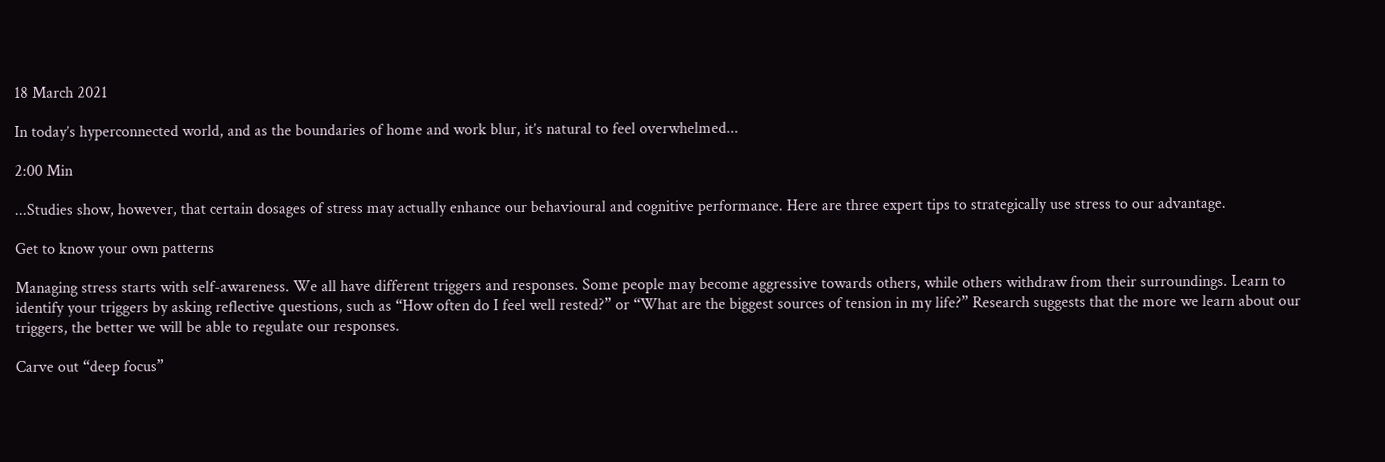18 March 2021

In today’s hyperconnected world, and as the boundaries of home and work blur, it’s natural to feel overwhelmed...

2:00 Min

...Studies show, however, that certain dosages of stress may actually enhance our behavioural and cognitive performance. Here are three expert tips to strategically use stress to our advantage.

Get to know your own patterns

Managing stress starts with self-awareness. We all have different triggers and responses. Some people may become aggressive towards others, while others withdraw from their surroundings. Learn to identify your triggers by asking reflective questions, such as “How often do I feel well rested?” or “What are the biggest sources of tension in my life?” Research suggests that the more we learn about our triggers, the better we will be able to regulate our responses.

Carve out “deep focus”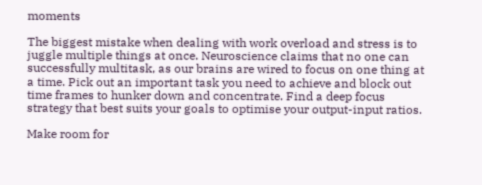moments

The biggest mistake when dealing with work overload and stress is to juggle multiple things at once. Neuroscience claims that no one can successfully multitask, as our brains are wired to focus on one thing at a time. Pick out an important task you need to achieve and block out time frames to hunker down and concentrate. Find a deep focus strategy that best suits your goals to optimise your output-input ratios.

Make room for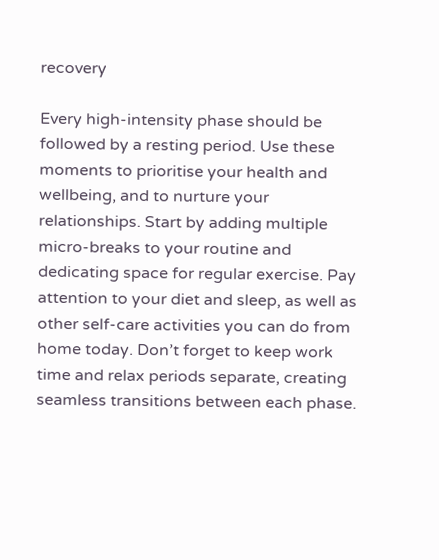recovery

Every high-intensity phase should be followed by a resting period. Use these moments to prioritise your health and wellbeing, and to nurture your relationships. Start by adding multiple micro-breaks to your routine and dedicating space for regular exercise. Pay attention to your diet and sleep, as well as other self-care activities you can do from home today. Don’t forget to keep work time and relax periods separate, creating seamless transitions between each phase.